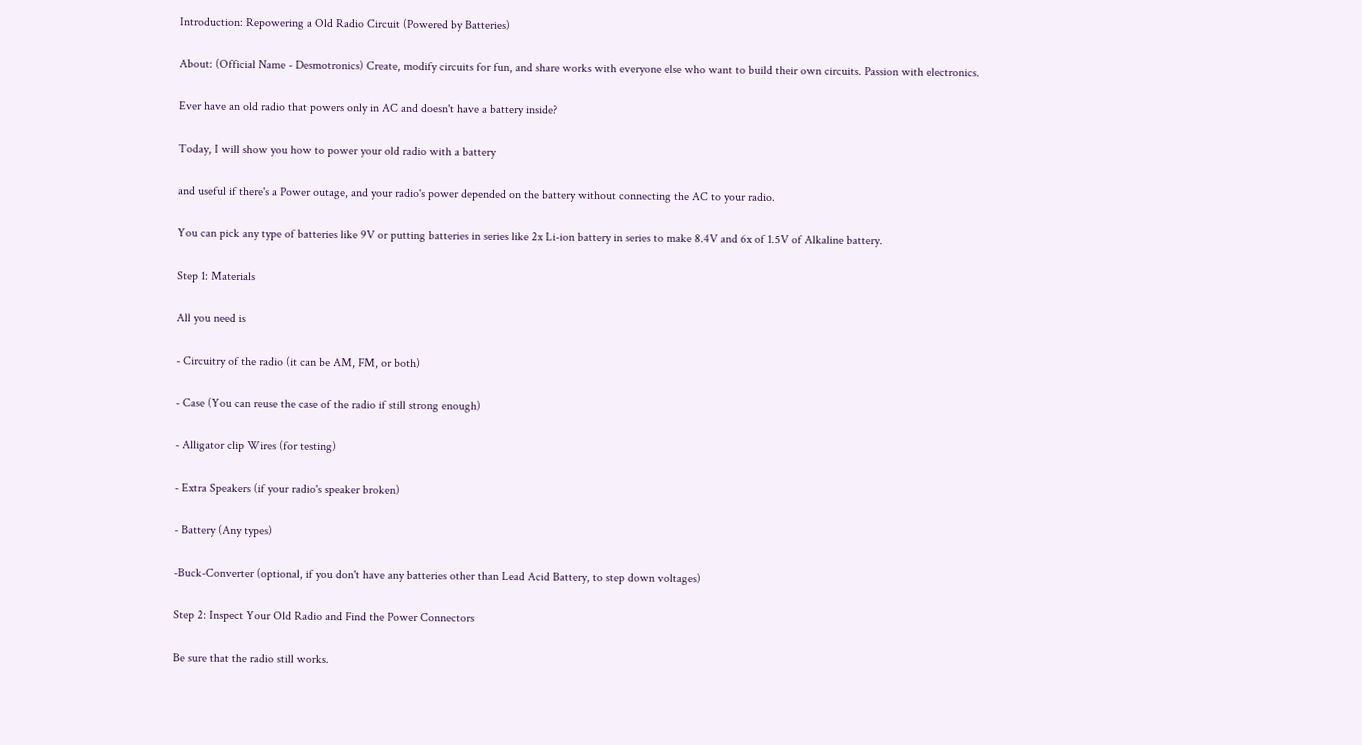Introduction: Repowering a Old Radio Circuit (Powered by Batteries)

About: (Official Name - Desmotronics) Create, modify circuits for fun, and share works with everyone else who want to build their own circuits. Passion with electronics.

Ever have an old radio that powers only in AC and doesn't have a battery inside?

Today, I will show you how to power your old radio with a battery

and useful if there's a Power outage, and your radio's power depended on the battery without connecting the AC to your radio.

You can pick any type of batteries like 9V or putting batteries in series like 2x Li-ion battery in series to make 8.4V and 6x of 1.5V of Alkaline battery.

Step 1: Materials

All you need is

- Circuitry of the radio (it can be AM, FM, or both)

- Case (You can reuse the case of the radio if still strong enough)

- Alligator clip Wires (for testing)

- Extra Speakers (if your radio's speaker broken)

- Battery (Any types)

-Buck-Converter (optional, if you don't have any batteries other than Lead Acid Battery, to step down voltages)

Step 2: Inspect Your Old Radio and Find the Power Connectors

Be sure that the radio still works.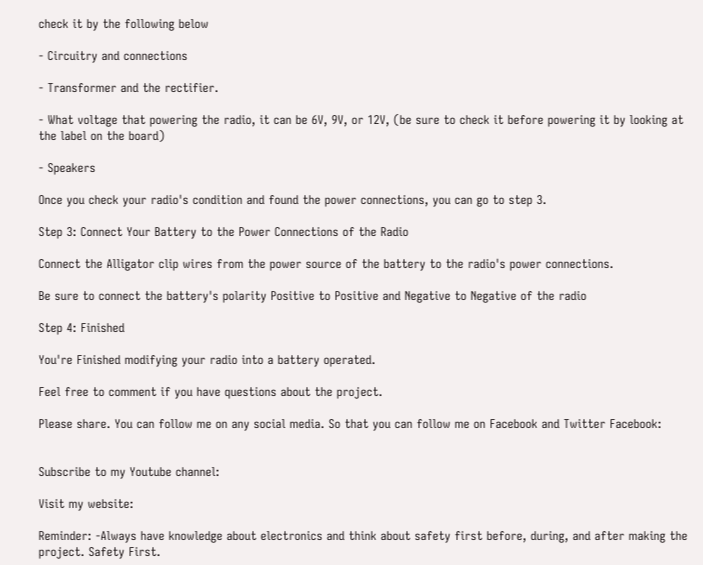check it by the following below

- Circuitry and connections

- Transformer and the rectifier.

- What voltage that powering the radio, it can be 6V, 9V, or 12V, (be sure to check it before powering it by looking at the label on the board)

- Speakers

Once you check your radio's condition and found the power connections, you can go to step 3.

Step 3: Connect Your Battery to the Power Connections of the Radio

Connect the Alligator clip wires from the power source of the battery to the radio's power connections.

Be sure to connect the battery's polarity Positive to Positive and Negative to Negative of the radio

Step 4: Finished

You're Finished modifying your radio into a battery operated.

Feel free to comment if you have questions about the project.

Please share. You can follow me on any social media. So that you can follow me on Facebook and Twitter Facebook:


Subscribe to my Youtube channel:

Visit my website:

Reminder: -Always have knowledge about electronics and think about safety first before, during, and after making the project. Safety First.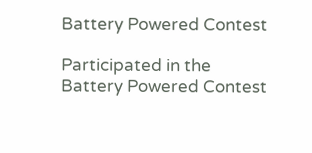Battery Powered Contest

Participated in the
Battery Powered Contest